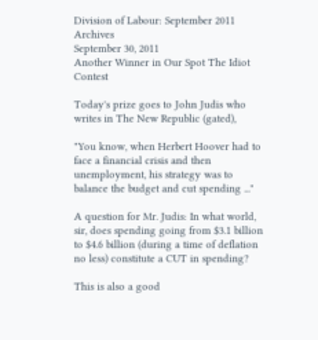Division of Labour: September 2011 Archives
September 30, 2011
Another Winner in Our Spot The Idiot Contest

Today's prize goes to John Judis who writes in The New Republic (gated),

"You know, when Herbert Hoover had to face a financial crisis and then unemployment, his strategy was to balance the budget and cut spending ..."

A question for Mr. Judis: In what world, sir, does spending going from $3.1 billion to $4.6 billion (during a time of deflation no less) constitute a CUT in spending?

This is also a good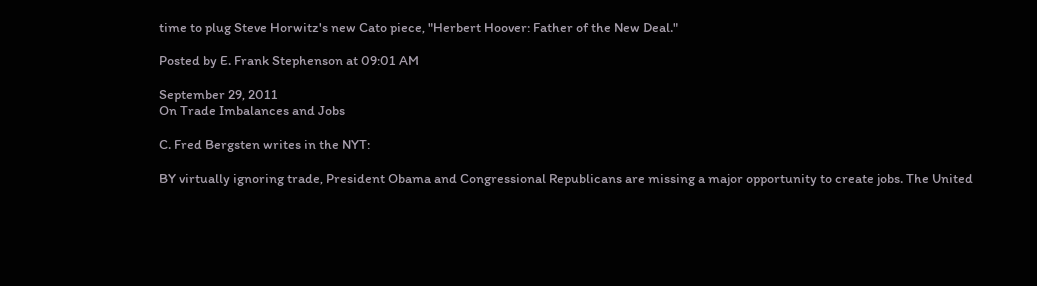time to plug Steve Horwitz's new Cato piece, "Herbert Hoover: Father of the New Deal."

Posted by E. Frank Stephenson at 09:01 AM

September 29, 2011
On Trade Imbalances and Jobs

C. Fred Bergsten writes in the NYT:

BY virtually ignoring trade, President Obama and Congressional Republicans are missing a major opportunity to create jobs. The United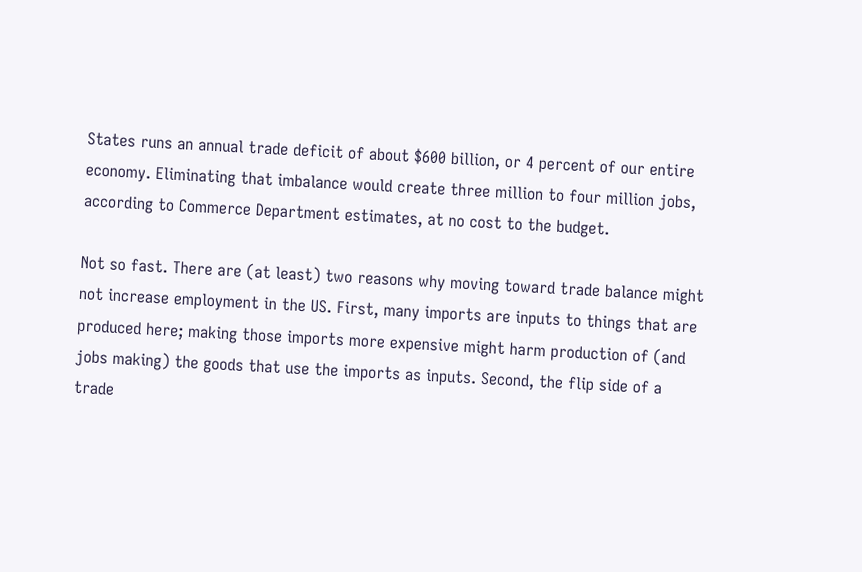States runs an annual trade deficit of about $600 billion, or 4 percent of our entire economy. Eliminating that imbalance would create three million to four million jobs, according to Commerce Department estimates, at no cost to the budget.

Not so fast. There are (at least) two reasons why moving toward trade balance might not increase employment in the US. First, many imports are inputs to things that are produced here; making those imports more expensive might harm production of (and jobs making) the goods that use the imports as inputs. Second, the flip side of a trade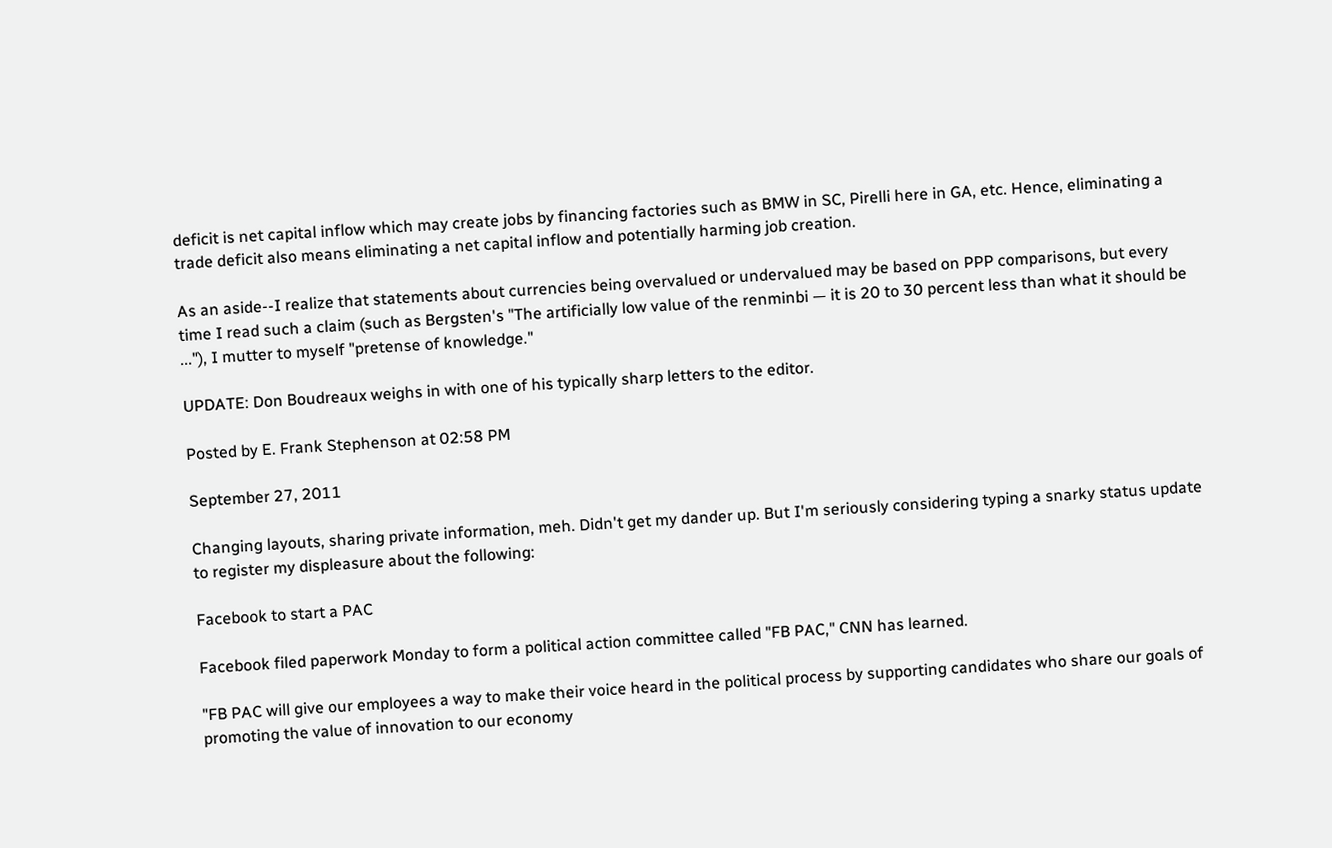deficit is net capital inflow which may create jobs by financing factories such as BMW in SC, Pirelli here in GA, etc. Hence, eliminating a trade deficit also means eliminating a net capital inflow and potentially harming job creation.

As an aside--I realize that statements about currencies being overvalued or undervalued may be based on PPP comparisons, but every time I read such a claim (such as Bergsten's "The artificially low value of the renminbi — it is 20 to 30 percent less than what it should be ..."), I mutter to myself "pretense of knowledge."

UPDATE: Don Boudreaux weighs in with one of his typically sharp letters to the editor.

Posted by E. Frank Stephenson at 02:58 PM

September 27, 2011

Changing layouts, sharing private information, meh. Didn't get my dander up. But I'm seriously considering typing a snarky status update to register my displeasure about the following:

Facebook to start a PAC

Facebook filed paperwork Monday to form a political action committee called "FB PAC," CNN has learned.

"FB PAC will give our employees a way to make their voice heard in the political process by supporting candidates who share our goals of promoting the value of innovation to our economy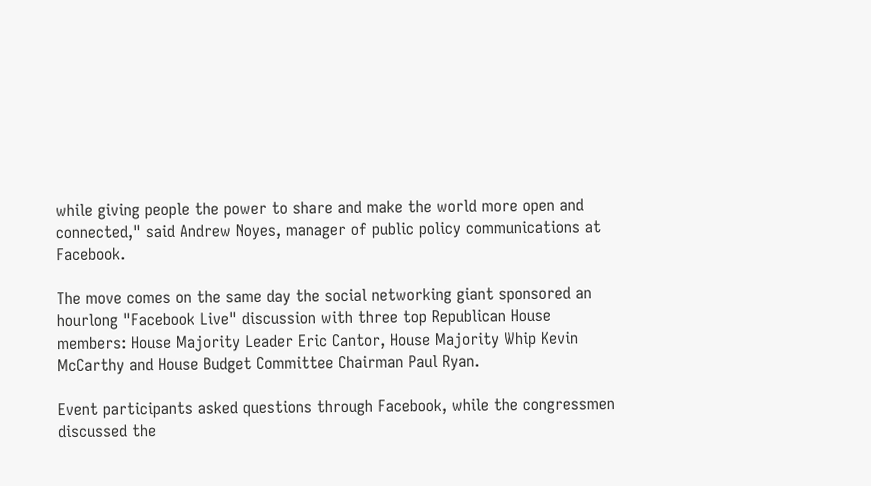while giving people the power to share and make the world more open and connected," said Andrew Noyes, manager of public policy communications at Facebook.

The move comes on the same day the social networking giant sponsored an hourlong "Facebook Live" discussion with three top Republican House members: House Majority Leader Eric Cantor, House Majority Whip Kevin McCarthy and House Budget Committee Chairman Paul Ryan.

Event participants asked questions through Facebook, while the congressmen discussed the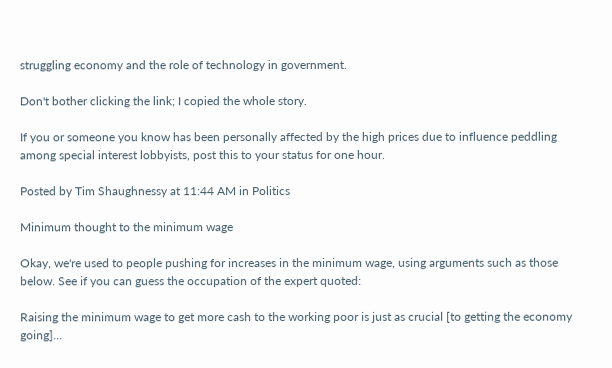struggling economy and the role of technology in government.

Don't bother clicking the link; I copied the whole story.

If you or someone you know has been personally affected by the high prices due to influence peddling among special interest lobbyists, post this to your status for one hour.

Posted by Tim Shaughnessy at 11:44 AM in Politics

Minimum thought to the minimum wage

Okay, we're used to people pushing for increases in the minimum wage, using arguments such as those below. See if you can guess the occupation of the expert quoted:

Raising the minimum wage to get more cash to the working poor is just as crucial [to getting the economy going]...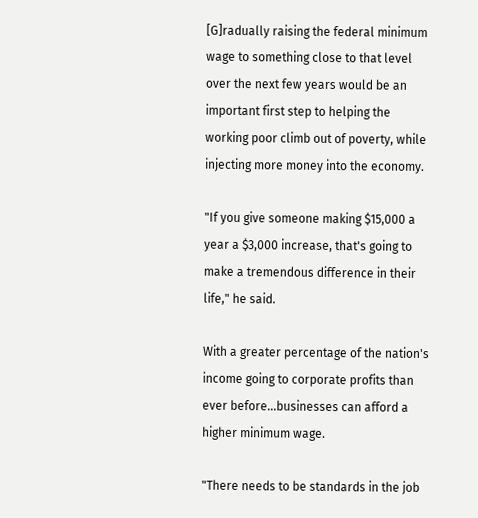[G]radually raising the federal minimum wage to something close to that level over the next few years would be an important first step to helping the working poor climb out of poverty, while injecting more money into the economy.

"If you give someone making $15,000 a year a $3,000 increase, that's going to make a tremendous difference in their life," he said.

With a greater percentage of the nation's income going to corporate profits than ever before...businesses can afford a higher minimum wage.

"There needs to be standards in the job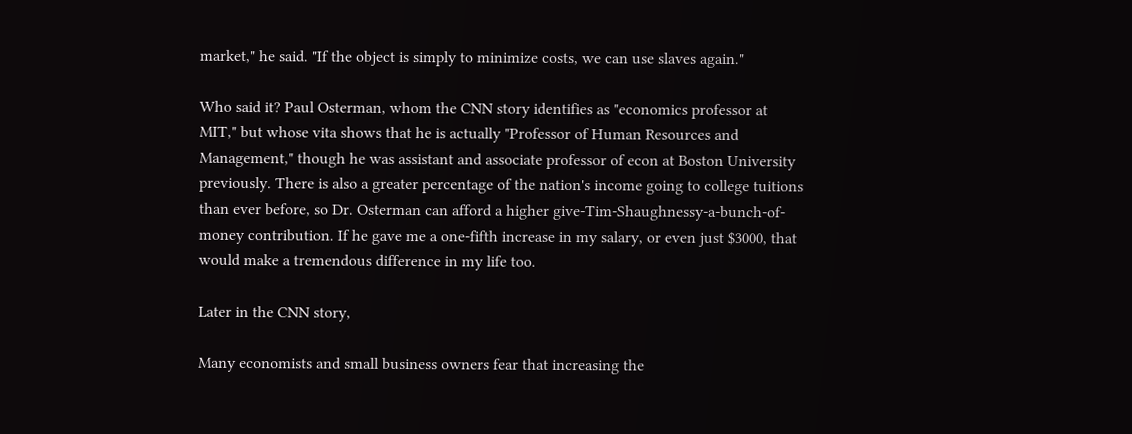market," he said. "If the object is simply to minimize costs, we can use slaves again."

Who said it? Paul Osterman, whom the CNN story identifies as "economics professor at MIT," but whose vita shows that he is actually "Professor of Human Resources and Management," though he was assistant and associate professor of econ at Boston University previously. There is also a greater percentage of the nation's income going to college tuitions than ever before, so Dr. Osterman can afford a higher give-Tim-Shaughnessy-a-bunch-of-money contribution. If he gave me a one-fifth increase in my salary, or even just $3000, that would make a tremendous difference in my life too.

Later in the CNN story,

Many economists and small business owners fear that increasing the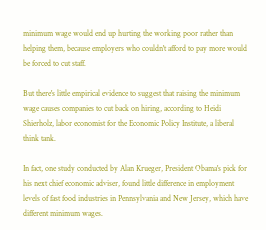minimum wage would end up hurting the working poor rather than helping them, because employers who couldn't afford to pay more would be forced to cut staff.

But there's little empirical evidence to suggest that raising the minimum wage causes companies to cut back on hiring, according to Heidi Shierholz, labor economist for the Economic Policy Institute, a liberal think tank.

In fact, one study conducted by Alan Krueger, President Obama's pick for his next chief economic adviser, found little difference in employment levels of fast food industries in Pennsylvania and New Jersey, which have different minimum wages.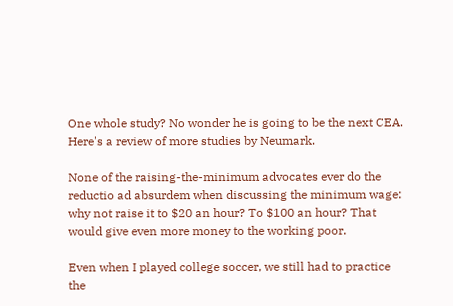One whole study? No wonder he is going to be the next CEA. Here's a review of more studies by Neumark.

None of the raising-the-minimum advocates ever do the reductio ad absurdem when discussing the minimum wage: why not raise it to $20 an hour? To $100 an hour? That would give even more money to the working poor.

Even when I played college soccer, we still had to practice the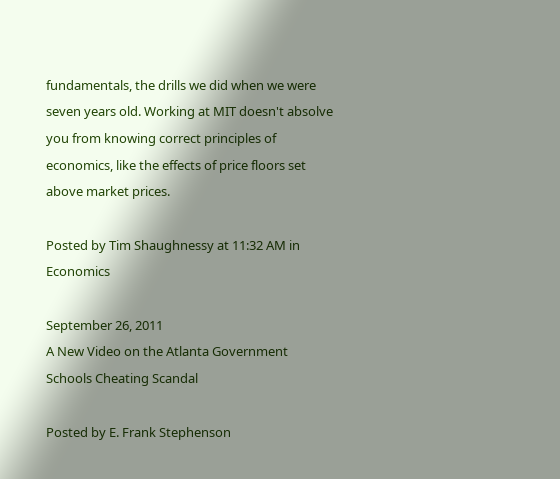fundamentals, the drills we did when we were seven years old. Working at MIT doesn't absolve you from knowing correct principles of economics, like the effects of price floors set above market prices.

Posted by Tim Shaughnessy at 11:32 AM in Economics

September 26, 2011
A New Video on the Atlanta Government Schools Cheating Scandal

Posted by E. Frank Stephenson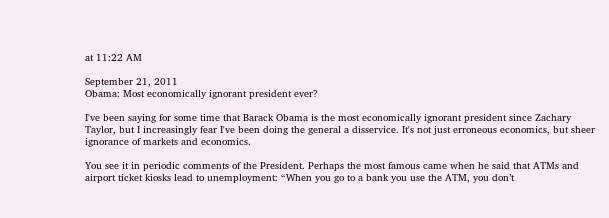at 11:22 AM

September 21, 2011
Obama: Most economically ignorant president ever?

I've been saying for some time that Barack Obama is the most economically ignorant president since Zachary Taylor, but I increasingly fear I've been doing the general a disservice. It's not just erroneous economics, but sheer ignorance of markets and economics.

You see it in periodic comments of the President. Perhaps the most famous came when he said that ATMs and airport ticket kiosks lead to unemployment: “When you go to a bank you use the ATM, you don’t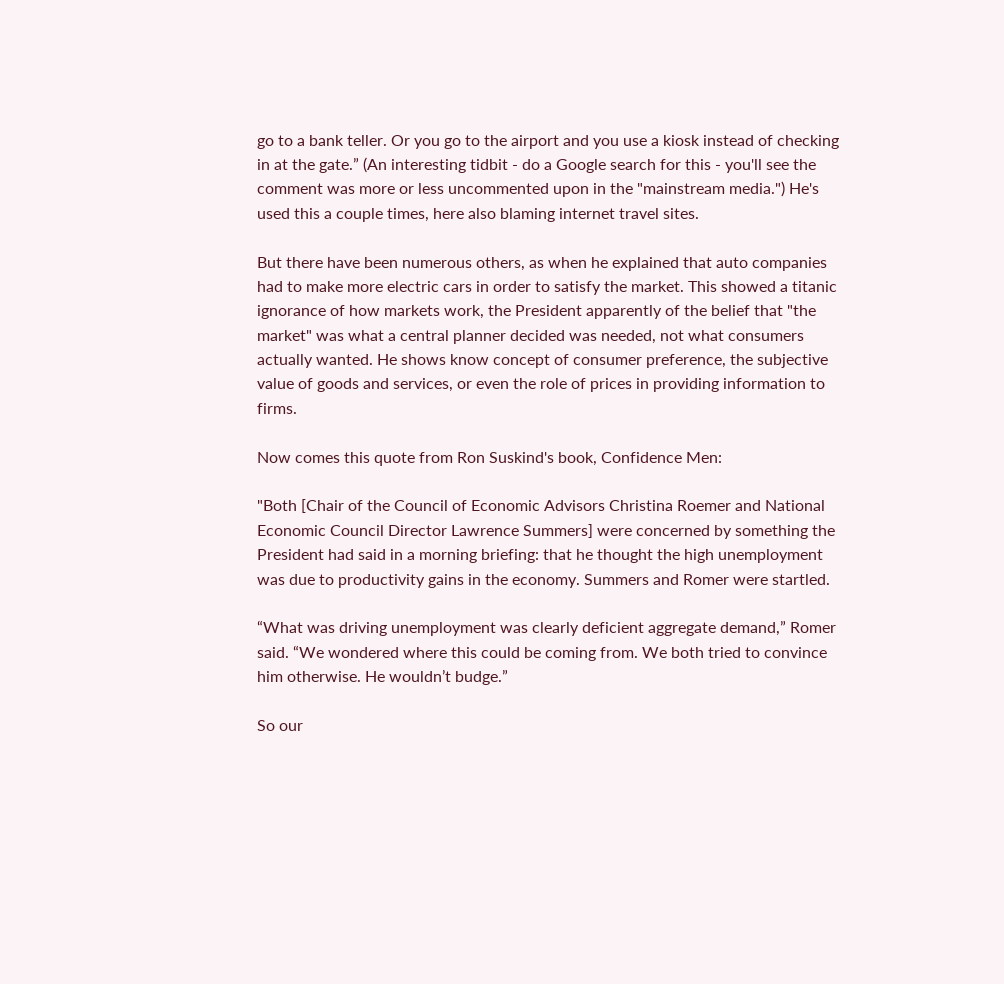go to a bank teller. Or you go to the airport and you use a kiosk instead of checking in at the gate.” (An interesting tidbit - do a Google search for this - you'll see the comment was more or less uncommented upon in the "mainstream media.") He's used this a couple times, here also blaming internet travel sites.

But there have been numerous others, as when he explained that auto companies had to make more electric cars in order to satisfy the market. This showed a titanic ignorance of how markets work, the President apparently of the belief that "the market" was what a central planner decided was needed, not what consumers actually wanted. He shows know concept of consumer preference, the subjective value of goods and services, or even the role of prices in providing information to firms.

Now comes this quote from Ron Suskind's book, Confidence Men:

"Both [Chair of the Council of Economic Advisors Christina Roemer and National Economic Council Director Lawrence Summers] were concerned by something the President had said in a morning briefing: that he thought the high unemployment was due to productivity gains in the economy. Summers and Romer were startled.

“What was driving unemployment was clearly deficient aggregate demand,” Romer said. “We wondered where this could be coming from. We both tried to convince him otherwise. He wouldn’t budge.”

So our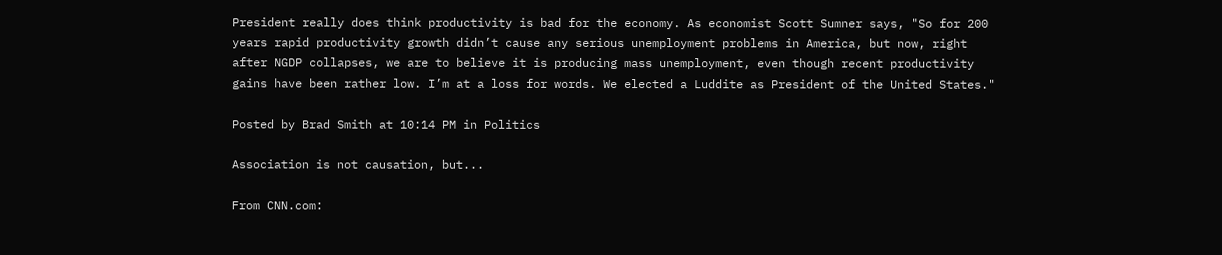President really does think productivity is bad for the economy. As economist Scott Sumner says, "So for 200 years rapid productivity growth didn’t cause any serious unemployment problems in America, but now, right after NGDP collapses, we are to believe it is producing mass unemployment, even though recent productivity gains have been rather low. I’m at a loss for words. We elected a Luddite as President of the United States."

Posted by Brad Smith at 10:14 PM in Politics

Association is not causation, but...

From CNN.com: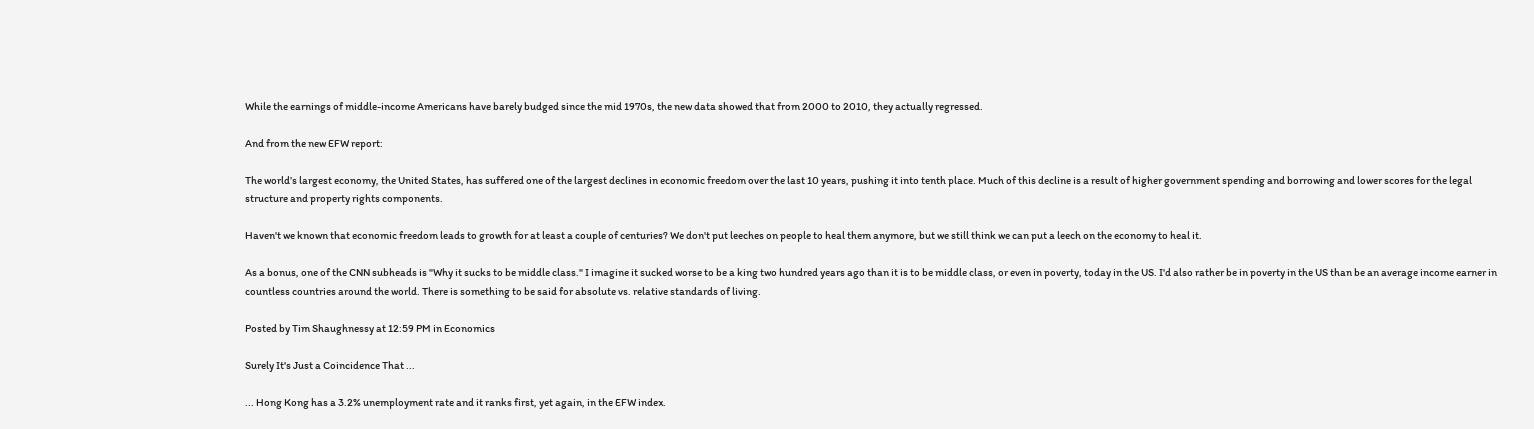While the earnings of middle-income Americans have barely budged since the mid 1970s, the new data showed that from 2000 to 2010, they actually regressed.

And from the new EFW report:

The world’s largest economy, the United States, has suffered one of the largest declines in economic freedom over the last 10 years, pushing it into tenth place. Much of this decline is a result of higher government spending and borrowing and lower scores for the legal structure and property rights components.

Haven't we known that economic freedom leads to growth for at least a couple of centuries? We don't put leeches on people to heal them anymore, but we still think we can put a leech on the economy to heal it.

As a bonus, one of the CNN subheads is "Why it sucks to be middle class." I imagine it sucked worse to be a king two hundred years ago than it is to be middle class, or even in poverty, today in the US. I'd also rather be in poverty in the US than be an average income earner in countless countries around the world. There is something to be said for absolute vs. relative standards of living.

Posted by Tim Shaughnessy at 12:59 PM in Economics

Surely It's Just a Coincidence That ...

... Hong Kong has a 3.2% unemployment rate and it ranks first, yet again, in the EFW index.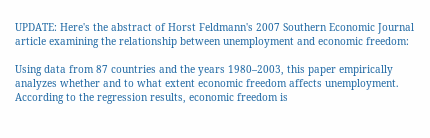UPDATE: Here's the abstract of Horst Feldmann's 2007 Southern Economic Journal article examining the relationship between unemployment and economic freedom:

Using data from 87 countries and the years 1980–2003, this paper empirically analyzes whether and to what extent economic freedom affects unemployment. According to the regression results, economic freedom is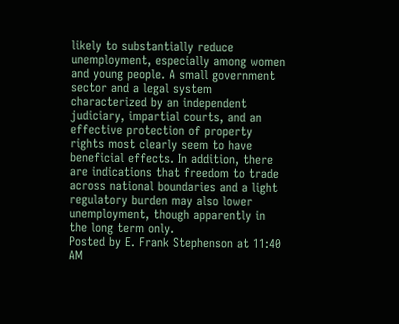likely to substantially reduce unemployment, especially among women and young people. A small government sector and a legal system characterized by an independent judiciary, impartial courts, and an effective protection of property rights most clearly seem to have beneficial effects. In addition, there are indications that freedom to trade across national boundaries and a light regulatory burden may also lower unemployment, though apparently in the long term only.
Posted by E. Frank Stephenson at 11:40 AM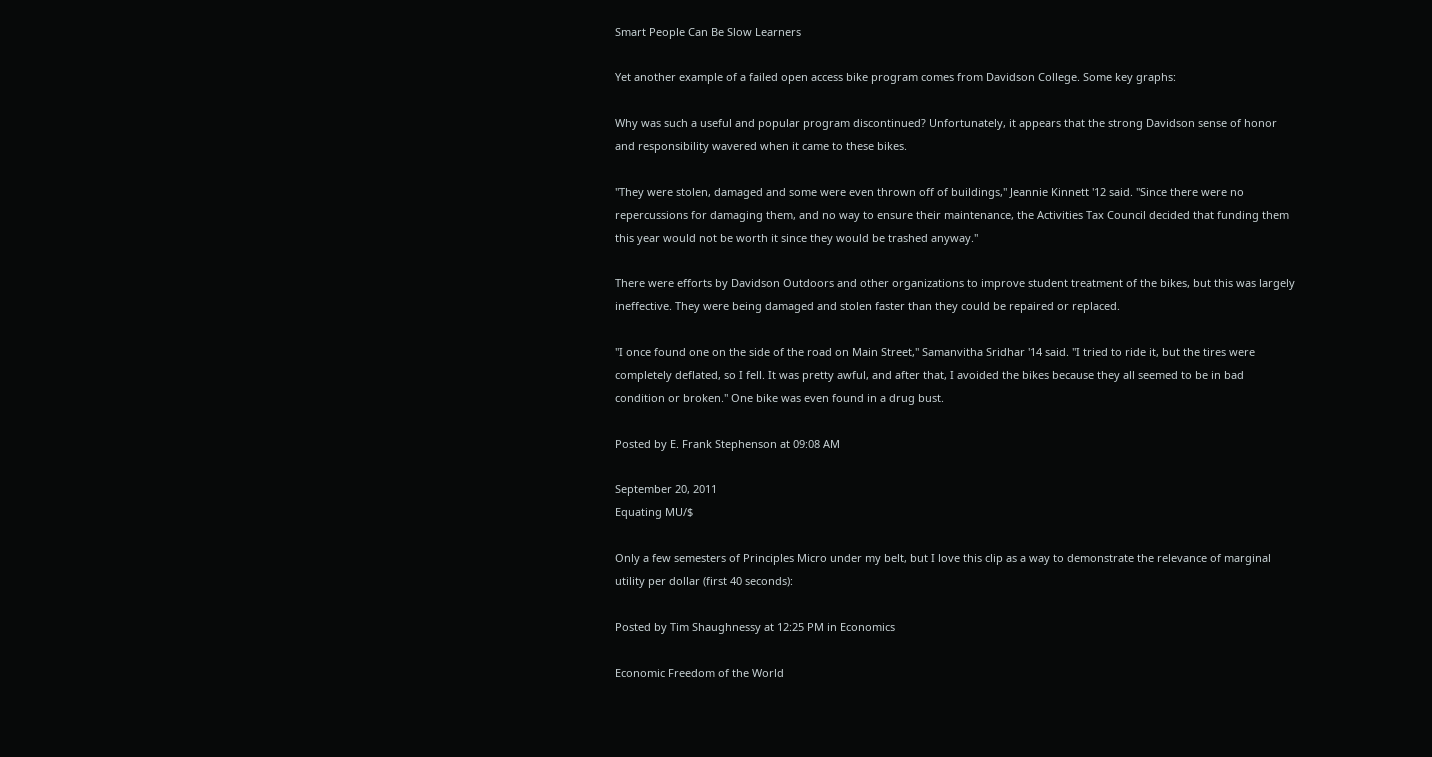Smart People Can Be Slow Learners

Yet another example of a failed open access bike program comes from Davidson College. Some key graphs:

Why was such a useful and popular program discontinued? Unfortunately, it appears that the strong Davidson sense of honor and responsibility wavered when it came to these bikes.

"They were stolen, damaged and some were even thrown off of buildings," Jeannie Kinnett '12 said. "Since there were no repercussions for damaging them, and no way to ensure their maintenance, the Activities Tax Council decided that funding them this year would not be worth it since they would be trashed anyway."

There were efforts by Davidson Outdoors and other organizations to improve student treatment of the bikes, but this was largely ineffective. They were being damaged and stolen faster than they could be repaired or replaced.

"I once found one on the side of the road on Main Street," Samanvitha Sridhar '14 said. "I tried to ride it, but the tires were completely deflated, so I fell. It was pretty awful, and after that, I avoided the bikes because they all seemed to be in bad condition or broken." One bike was even found in a drug bust.

Posted by E. Frank Stephenson at 09:08 AM

September 20, 2011
Equating MU/$

Only a few semesters of Principles Micro under my belt, but I love this clip as a way to demonstrate the relevance of marginal utility per dollar (first 40 seconds):

Posted by Tim Shaughnessy at 12:25 PM in Economics

Economic Freedom of the World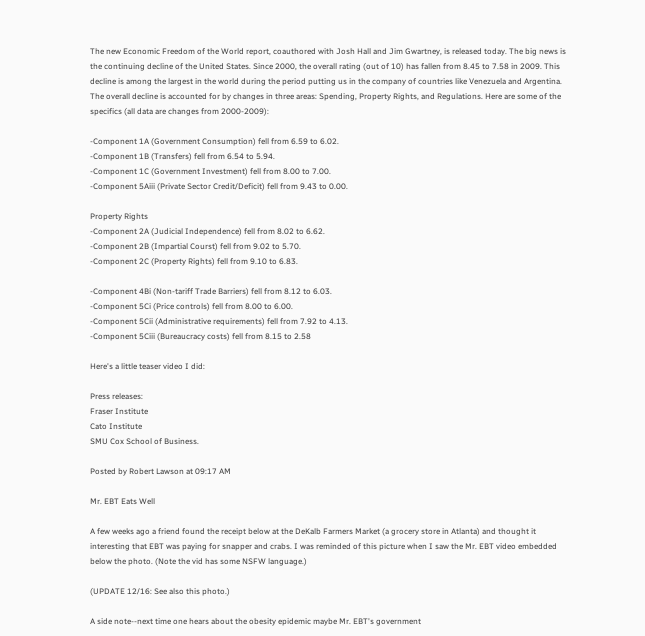The new Economic Freedom of the World report, coauthored with Josh Hall and Jim Gwartney, is released today. The big news is the continuing decline of the United States. Since 2000, the overall rating (out of 10) has fallen from 8.45 to 7.58 in 2009. This decline is among the largest in the world during the period putting us in the company of countries like Venezuela and Argentina. The overall decline is accounted for by changes in three areas: Spending, Property Rights, and Regulations. Here are some of the specifics (all data are changes from 2000-2009):

-Component 1A (Government Consumption) fell from 6.59 to 6.02.
-Component 1B (Transfers) fell from 6.54 to 5.94.
-Component 1C (Government Investment) fell from 8.00 to 7.00.
-Component 5Aiii (Private Sector Credit/Deficit) fell from 9.43 to 0.00.

Property Rights
-Component 2A (Judicial Independence) fell from 8.02 to 6.62.
-Component 2B (Impartial Courst) fell from 9.02 to 5.70.
-Component 2C (Property Rights) fell from 9.10 to 6.83.

-Component 4Bi (Non-tariff Trade Barriers) fell from 8.12 to 6.03.
-Component 5Ci (Price controls) fell from 8.00 to 6.00.
-Component 5Cii (Administrative requirements) fell from 7.92 to 4.13.
-Component 5Ciii (Bureaucracy costs) fell from 8.15 to 2.58

Here's a little teaser video I did:

Press releases:
Fraser Institute
Cato Institute
SMU Cox School of Business.

Posted by Robert Lawson at 09:17 AM

Mr. EBT Eats Well

A few weeks ago a friend found the receipt below at the DeKalb Farmers Market (a grocery store in Atlanta) and thought it interesting that EBT was paying for snapper and crabs. I was reminded of this picture when I saw the Mr. EBT video embedded below the photo. (Note the vid has some NSFW language.)

(UPDATE 12/16: See also this photo.)

A side note--next time one hears about the obesity epidemic maybe Mr. EBT's government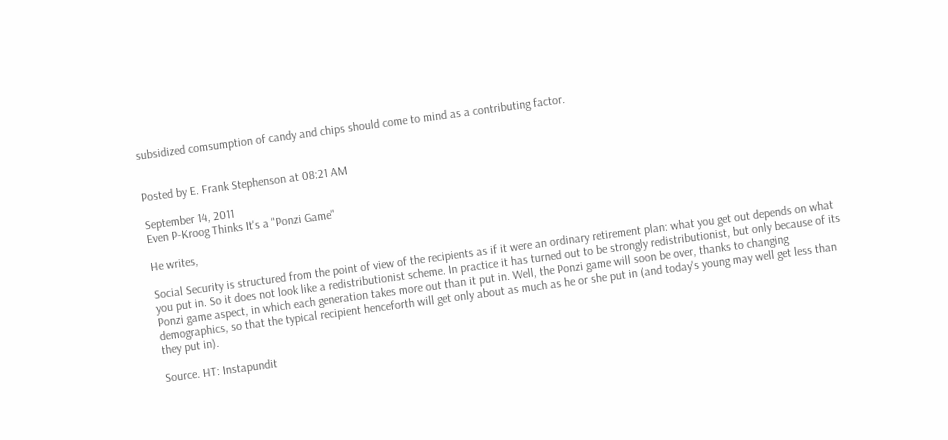subsidized comsumption of candy and chips should come to mind as a contributing factor.


Posted by E. Frank Stephenson at 08:21 AM

September 14, 2011
Even P-Kroog Thinks It's a "Ponzi Game"

He writes,

Social Security is structured from the point of view of the recipients as if it were an ordinary retirement plan: what you get out depends on what you put in. So it does not look like a redistributionist scheme. In practice it has turned out to be strongly redistributionist, but only because of its Ponzi game aspect, in which each generation takes more out than it put in. Well, the Ponzi game will soon be over, thanks to changing demographics, so that the typical recipient henceforth will get only about as much as he or she put in (and today's young may well get less than they put in).

Source. HT: Instapundit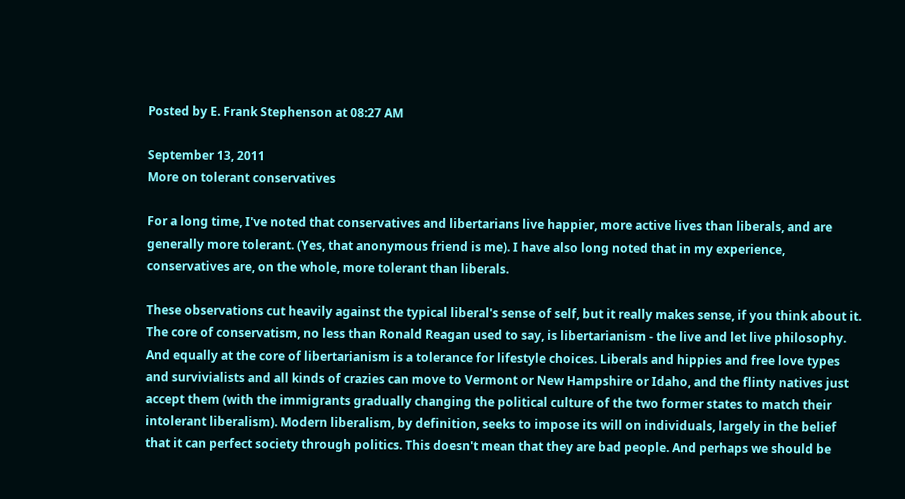Posted by E. Frank Stephenson at 08:27 AM

September 13, 2011
More on tolerant conservatives

For a long time, I've noted that conservatives and libertarians live happier, more active lives than liberals, and are generally more tolerant. (Yes, that anonymous friend is me). I have also long noted that in my experience, conservatives are, on the whole, more tolerant than liberals.

These observations cut heavily against the typical liberal's sense of self, but it really makes sense, if you think about it. The core of conservatism, no less than Ronald Reagan used to say, is libertarianism - the live and let live philosophy. And equally at the core of libertarianism is a tolerance for lifestyle choices. Liberals and hippies and free love types and survivialists and all kinds of crazies can move to Vermont or New Hampshire or Idaho, and the flinty natives just accept them (with the immigrants gradually changing the political culture of the two former states to match their intolerant liberalism). Modern liberalism, by definition, seeks to impose its will on individuals, largely in the belief that it can perfect society through politics. This doesn't mean that they are bad people. And perhaps we should be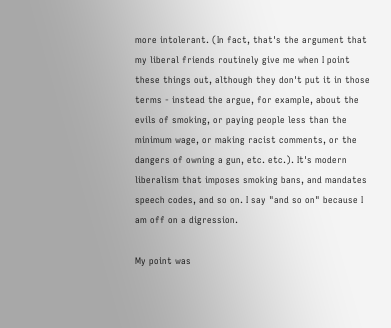more intolerant. (In fact, that's the argument that my liberal friends routinely give me when I point these things out, although they don't put it in those terms - instead the argue, for example, about the evils of smoking, or paying people less than the minimum wage, or making racist comments, or the dangers of owning a gun, etc. etc.). It's modern liberalism that imposes smoking bans, and mandates speech codes, and so on. I say "and so on" because I am off on a digression.

My point was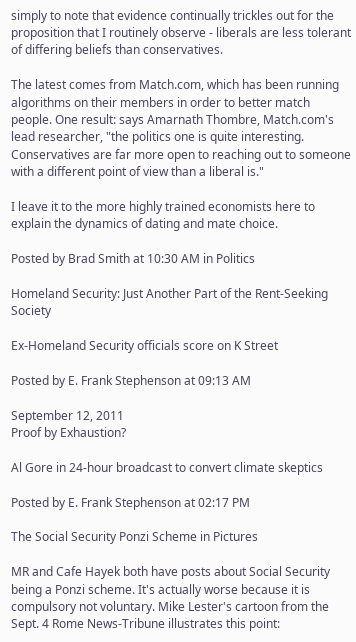simply to note that evidence continually trickles out for the proposition that I routinely observe - liberals are less tolerant of differing beliefs than conservatives.

The latest comes from Match.com, which has been running algorithms on their members in order to better match people. One result: says Amarnath Thombre, Match.com's lead researcher, "the politics one is quite interesting. Conservatives are far more open to reaching out to someone with a different point of view than a liberal is."

I leave it to the more highly trained economists here to explain the dynamics of dating and mate choice.

Posted by Brad Smith at 10:30 AM in Politics

Homeland Security: Just Another Part of the Rent-Seeking Society

Ex-Homeland Security officials score on K Street

Posted by E. Frank Stephenson at 09:13 AM

September 12, 2011
Proof by Exhaustion?

Al Gore in 24-hour broadcast to convert climate skeptics

Posted by E. Frank Stephenson at 02:17 PM

The Social Security Ponzi Scheme in Pictures

MR and Cafe Hayek both have posts about Social Security being a Ponzi scheme. It's actually worse because it is compulsory not voluntary. Mike Lester's cartoon from the Sept. 4 Rome News-Tribune illustrates this point: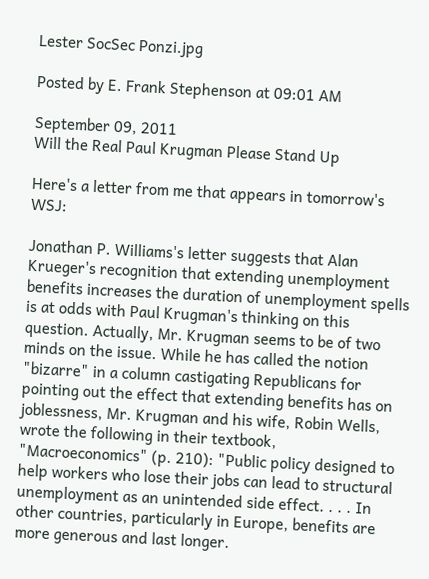Lester SocSec Ponzi.jpg

Posted by E. Frank Stephenson at 09:01 AM

September 09, 2011
Will the Real Paul Krugman Please Stand Up

Here's a letter from me that appears in tomorrow's WSJ:

Jonathan P. Williams's letter suggests that Alan Krueger's recognition that extending unemployment benefits increases the duration of unemployment spells is at odds with Paul Krugman's thinking on this question. Actually, Mr. Krugman seems to be of two minds on the issue. While he has called the notion "bizarre" in a column castigating Republicans for pointing out the effect that extending benefits has on joblessness, Mr. Krugman and his wife, Robin Wells, wrote the following in their textbook, "Macroeconomics" (p. 210): "Public policy designed to help workers who lose their jobs can lead to structural unemployment as an unintended side effect. . . . In other countries, particularly in Europe, benefits are more generous and last longer.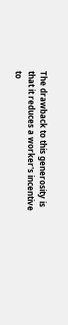The drawback to this generosity is that it reduces a worker's incentive to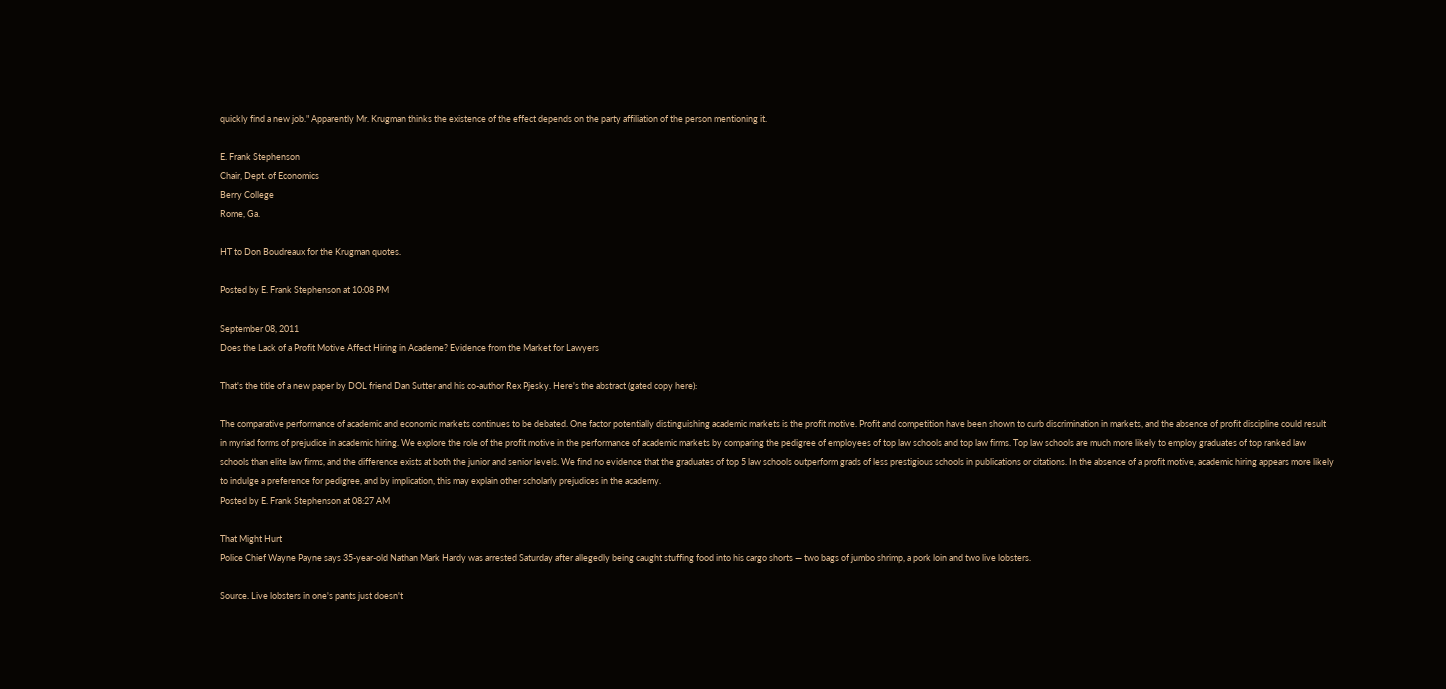quickly find a new job." Apparently Mr. Krugman thinks the existence of the effect depends on the party affiliation of the person mentioning it.

E. Frank Stephenson
Chair, Dept. of Economics
Berry College
Rome, Ga.

HT to Don Boudreaux for the Krugman quotes.

Posted by E. Frank Stephenson at 10:08 PM

September 08, 2011
Does the Lack of a Profit Motive Affect Hiring in Academe? Evidence from the Market for Lawyers

That's the title of a new paper by DOL friend Dan Sutter and his co-author Rex Pjesky. Here's the abstract (gated copy here):

The comparative performance of academic and economic markets continues to be debated. One factor potentially distinguishing academic markets is the profit motive. Profit and competition have been shown to curb discrimination in markets, and the absence of profit discipline could result in myriad forms of prejudice in academic hiring. We explore the role of the profit motive in the performance of academic markets by comparing the pedigree of employees of top law schools and top law firms. Top law schools are much more likely to employ graduates of top ranked law schools than elite law firms, and the difference exists at both the junior and senior levels. We find no evidence that the graduates of top 5 law schools outperform grads of less prestigious schools in publications or citations. In the absence of a profit motive, academic hiring appears more likely to indulge a preference for pedigree, and by implication, this may explain other scholarly prejudices in the academy.
Posted by E. Frank Stephenson at 08:27 AM

That Might Hurt
Police Chief Wayne Payne says 35-year-old Nathan Mark Hardy was arrested Saturday after allegedly being caught stuffing food into his cargo shorts — two bags of jumbo shrimp, a pork loin and two live lobsters.

Source. Live lobsters in one's pants just doesn't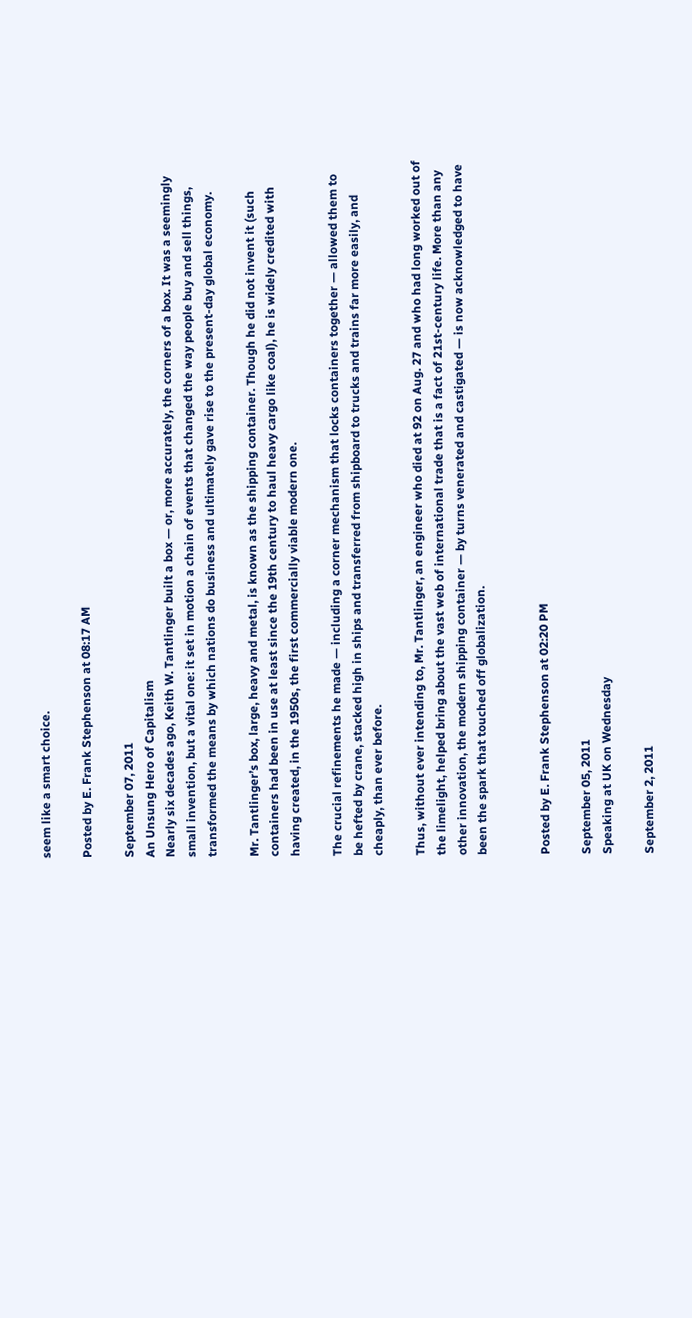seem like a smart choice.

Posted by E. Frank Stephenson at 08:17 AM

September 07, 2011
An Unsung Hero of Capitalism
Nearly six decades ago, Keith W. Tantlinger built a box — or, more accurately, the corners of a box. It was a seemingly small invention, but a vital one: it set in motion a chain of events that changed the way people buy and sell things, transformed the means by which nations do business and ultimately gave rise to the present-day global economy.

Mr. Tantlinger’s box, large, heavy and metal, is known as the shipping container. Though he did not invent it (such containers had been in use at least since the 19th century to haul heavy cargo like coal), he is widely credited with having created, in the 1950s, the first commercially viable modern one.

The crucial refinements he made — including a corner mechanism that locks containers together — allowed them to be hefted by crane, stacked high in ships and transferred from shipboard to trucks and trains far more easily, and cheaply, than ever before.

Thus, without ever intending to, Mr. Tantlinger, an engineer who died at 92 on Aug. 27 and who had long worked out of the limelight, helped bring about the vast web of international trade that is a fact of 21st-century life. More than any other innovation, the modern shipping container — by turns venerated and castigated — is now acknowledged to have been the spark that touched off globalization.


Posted by E. Frank Stephenson at 02:20 PM

September 05, 2011
Speaking at UK on Wednesday

September 2, 2011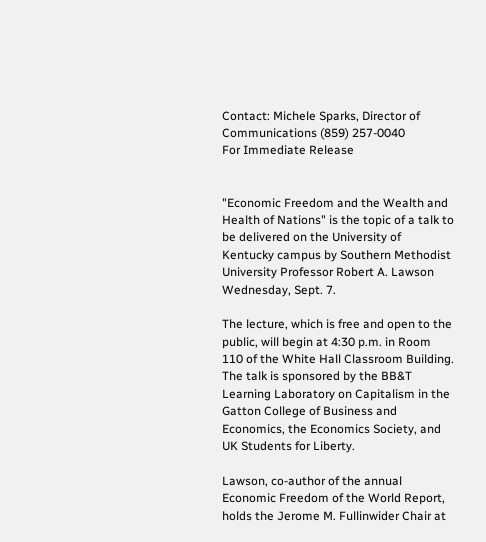Contact: Michele Sparks, Director of Communications (859) 257-0040
For Immediate Release


"Economic Freedom and the Wealth and Health of Nations" is the topic of a talk to be delivered on the University of Kentucky campus by Southern Methodist University Professor Robert A. Lawson Wednesday, Sept. 7.

The lecture, which is free and open to the public, will begin at 4:30 p.m. in Room 110 of the White Hall Classroom Building. The talk is sponsored by the BB&T Learning Laboratory on Capitalism in the Gatton College of Business and Economics, the Economics Society, and UK Students for Liberty.

Lawson, co-author of the annual Economic Freedom of the World Report, holds the Jerome M. Fullinwider Chair at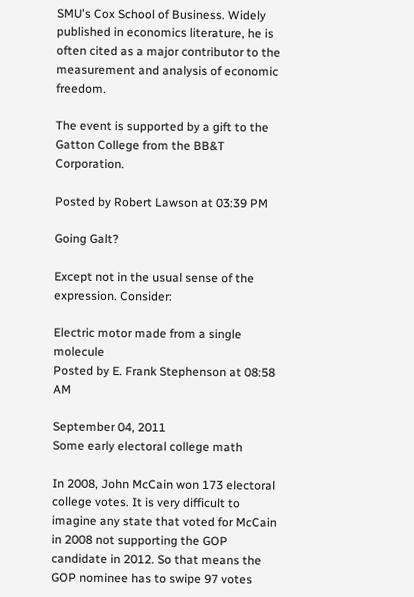SMU's Cox School of Business. Widely published in economics literature, he is often cited as a major contributor to the measurement and analysis of economic freedom.

The event is supported by a gift to the Gatton College from the BB&T Corporation.

Posted by Robert Lawson at 03:39 PM

Going Galt?

Except not in the usual sense of the expression. Consider:

Electric motor made from a single molecule
Posted by E. Frank Stephenson at 08:58 AM

September 04, 2011
Some early electoral college math

In 2008, John McCain won 173 electoral college votes. It is very difficult to imagine any state that voted for McCain in 2008 not supporting the GOP candidate in 2012. So that means the GOP nominee has to swipe 97 votes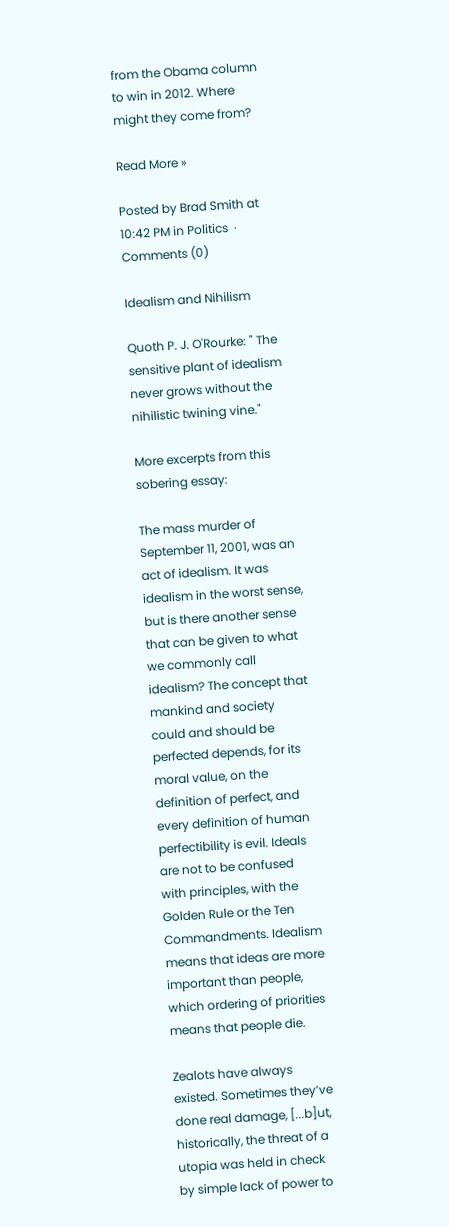from the Obama column to win in 2012. Where might they come from?

Read More »

Posted by Brad Smith at 10:42 PM in Politics  ·  Comments (0)

Idealism and Nihilism

Quoth P. J. O'Rourke: " The sensitive plant of idealism never grows without the nihilistic twining vine."

More excerpts from this sobering essay:

The mass murder of September 11, 2001, was an act of idealism. It was idealism in the worst sense, but is there another sense that can be given to what we commonly call idealism? The concept that mankind and society could and should be perfected depends, for its moral value, on the definition of perfect, and every definition of human perfectibility is evil. Ideals are not to be confused with principles, with the Golden Rule or the Ten Commandments. Idealism means that ideas are more important than people, which ordering of priorities means that people die.

Zealots have always existed. Sometimes they’ve done real damage, [...b]ut, historically, the threat of a utopia was held in check by simple lack of power to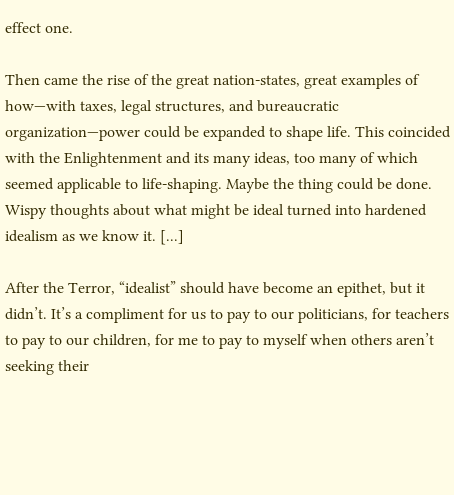effect one.

Then came the rise of the great nation-states, great examples of how—with taxes, legal structures, and bureaucratic organization—power could be expanded to shape life. This coincided with the Enlightenment and its many ideas, too many of which seemed applicable to life-shaping. Maybe the thing could be done. Wispy thoughts about what might be ideal turned into hardened idealism as we know it. [...]

After the Terror, “idealist” should have become an epithet, but it didn’t. It’s a compliment for us to pay to our politicians, for teachers to pay to our children, for me to pay to myself when others aren’t seeking their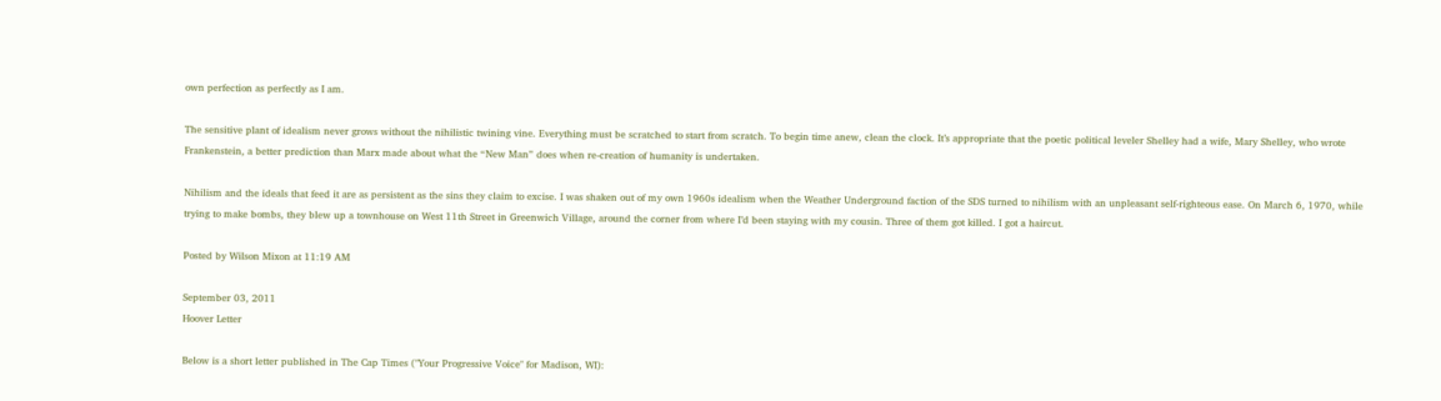own perfection as perfectly as I am.

The sensitive plant of idealism never grows without the nihilistic twining vine. Everything must be scratched to start from scratch. To begin time anew, clean the clock. It’s appropriate that the poetic political leveler Shelley had a wife, Mary Shelley, who wrote Frankenstein, a better prediction than Marx made about what the “New Man” does when re-creation of humanity is undertaken.

Nihilism and the ideals that feed it are as persistent as the sins they claim to excise. I was shaken out of my own 1960s idealism when the Weather Underground faction of the SDS turned to nihilism with an unpleasant self-righteous ease. On March 6, 1970, while trying to make bombs, they blew up a townhouse on West 11th Street in Greenwich Village, around the corner from where I’d been staying with my cousin. Three of them got killed. I got a haircut.

Posted by Wilson Mixon at 11:19 AM

September 03, 2011
Hoover Letter

Below is a short letter published in The Cap Times ("Your Progressive Voice" for Madison, WI):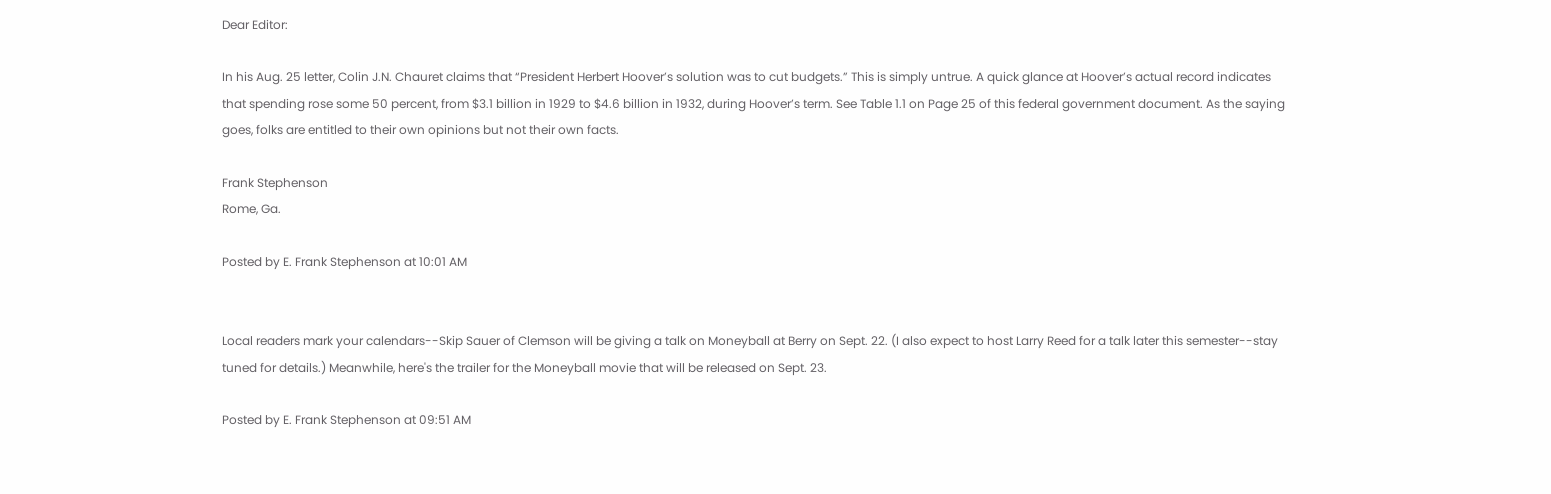Dear Editor:

In his Aug. 25 letter, Colin J.N. Chauret claims that “President Herbert Hoover’s solution was to cut budgets.” This is simply untrue. A quick glance at Hoover’s actual record indicates that spending rose some 50 percent, from $3.1 billion in 1929 to $4.6 billion in 1932, during Hoover’s term. See Table 1.1 on Page 25 of this federal government document. As the saying goes, folks are entitled to their own opinions but not their own facts.

Frank Stephenson
Rome, Ga.

Posted by E. Frank Stephenson at 10:01 AM


Local readers mark your calendars--Skip Sauer of Clemson will be giving a talk on Moneyball at Berry on Sept. 22. (I also expect to host Larry Reed for a talk later this semester--stay tuned for details.) Meanwhile, here's the trailer for the Moneyball movie that will be released on Sept. 23.

Posted by E. Frank Stephenson at 09:51 AM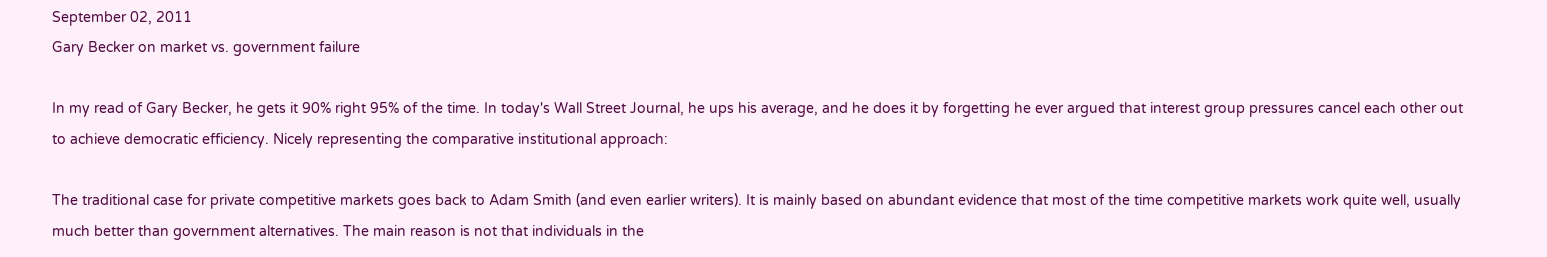September 02, 2011
Gary Becker on market vs. government failure

In my read of Gary Becker, he gets it 90% right 95% of the time. In today's Wall Street Journal, he ups his average, and he does it by forgetting he ever argued that interest group pressures cancel each other out to achieve democratic efficiency. Nicely representing the comparative institutional approach:

The traditional case for private competitive markets goes back to Adam Smith (and even earlier writers). It is mainly based on abundant evidence that most of the time competitive markets work quite well, usually much better than government alternatives. The main reason is not that individuals in the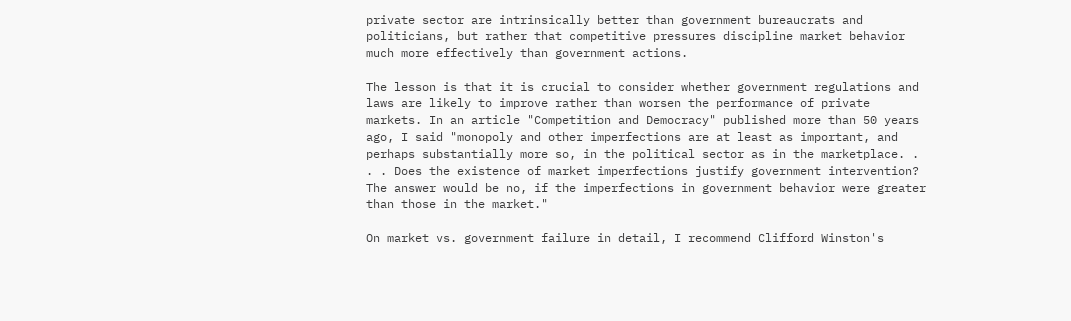private sector are intrinsically better than government bureaucrats and politicians, but rather that competitive pressures discipline market behavior much more effectively than government actions.

The lesson is that it is crucial to consider whether government regulations and laws are likely to improve rather than worsen the performance of private markets. In an article "Competition and Democracy" published more than 50 years ago, I said "monopoly and other imperfections are at least as important, and perhaps substantially more so, in the political sector as in the marketplace. . . . Does the existence of market imperfections justify government intervention? The answer would be no, if the imperfections in government behavior were greater than those in the market."

On market vs. government failure in detail, I recommend Clifford Winston's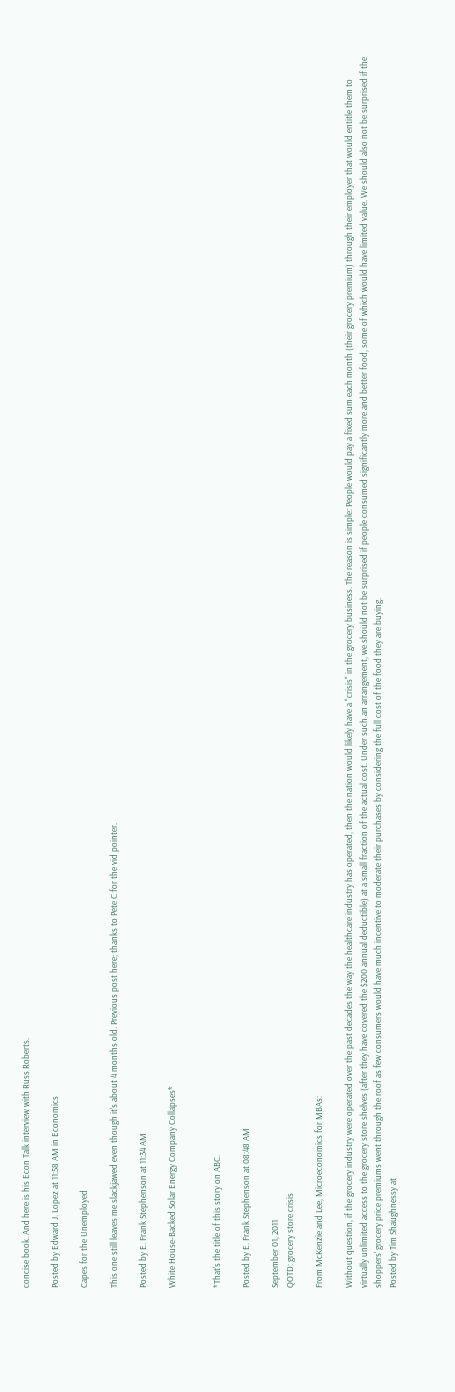concise book. And here is his Econ Talk interview with Russ Roberts.

Posted by Edward J. Lopez at 11:58 AM in Economics

Capes for the Unemployed

This one still leaves me slackjawed even though it's about 4 months old. Previous post here; thanks to Pete C for the vid pointer.

Posted by E. Frank Stephenson at 11:34 AM

White House-Backed Solar Energy Company Collapses*


*That's the title of this story on ABC.

Posted by E. Frank Stephenson at 08:48 AM

September 01, 2011
QOTD: grocery store crisis

From McKenzie and Lee, Microeconomics for MBAs:

Without question, if the grocery industry were operated over the past decades the way the healthcare industry has operated, then the nation would likely have a "crisis" in the grocery business. The reason is simple: People would pay a fixed sum each month (their grocery premium) through their employer that would entitle them to virtually unlimited access to the grocery store shelves (after they have covered the $200 annual deductible) at a small fraction of the actual cost. Under such an arrangement, we should not be surprised if people consumed significantly more and better food, some of which would have limited value. We should also not be surprised if the shoppers' grocery price premiums went through the roof as few consumers would have much incentive to moderate their purchases by considering the full cost of the food they are buying.
Posted by Tim Shaughnessy at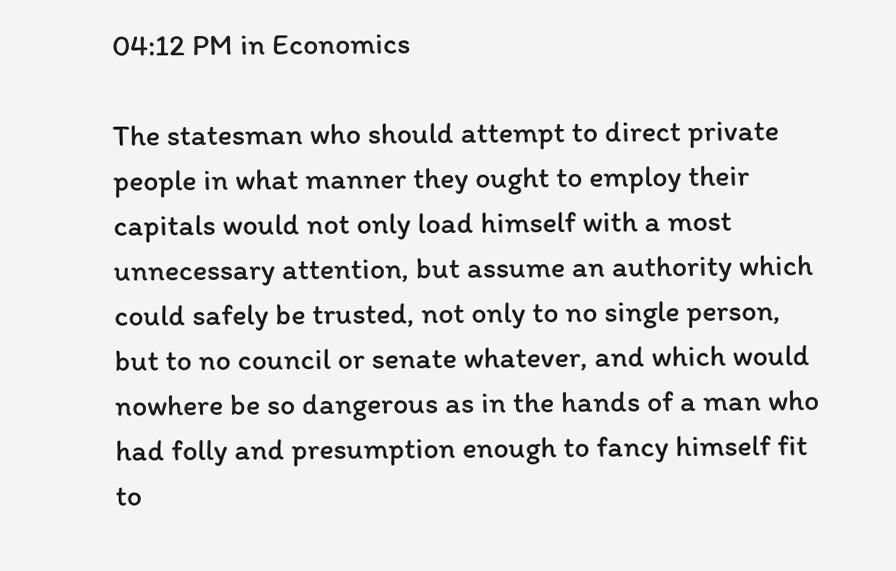04:12 PM in Economics

The statesman who should attempt to direct private people in what manner they ought to employ their capitals would not only load himself with a most unnecessary attention, but assume an authority which could safely be trusted, not only to no single person, but to no council or senate whatever, and which would nowhere be so dangerous as in the hands of a man who had folly and presumption enough to fancy himself fit to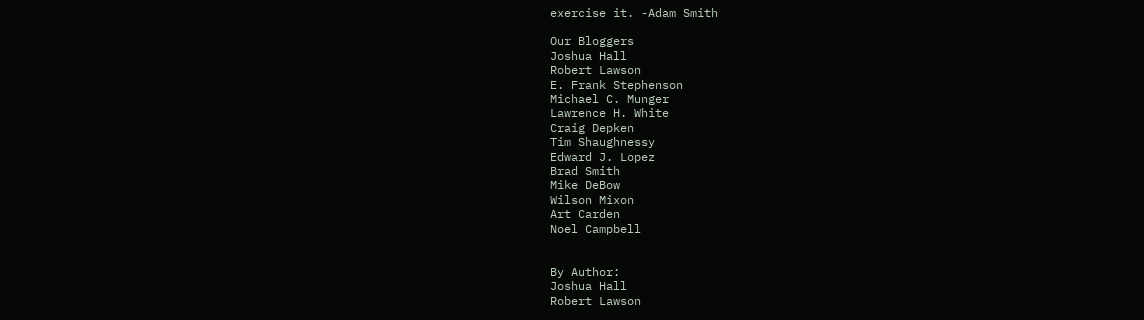exercise it. -Adam Smith

Our Bloggers
Joshua Hall
Robert Lawson
E. Frank Stephenson
Michael C. Munger
Lawrence H. White
Craig Depken
Tim Shaughnessy
Edward J. Lopez
Brad Smith
Mike DeBow
Wilson Mixon
Art Carden
Noel Campbell


By Author:
Joshua Hall
Robert Lawson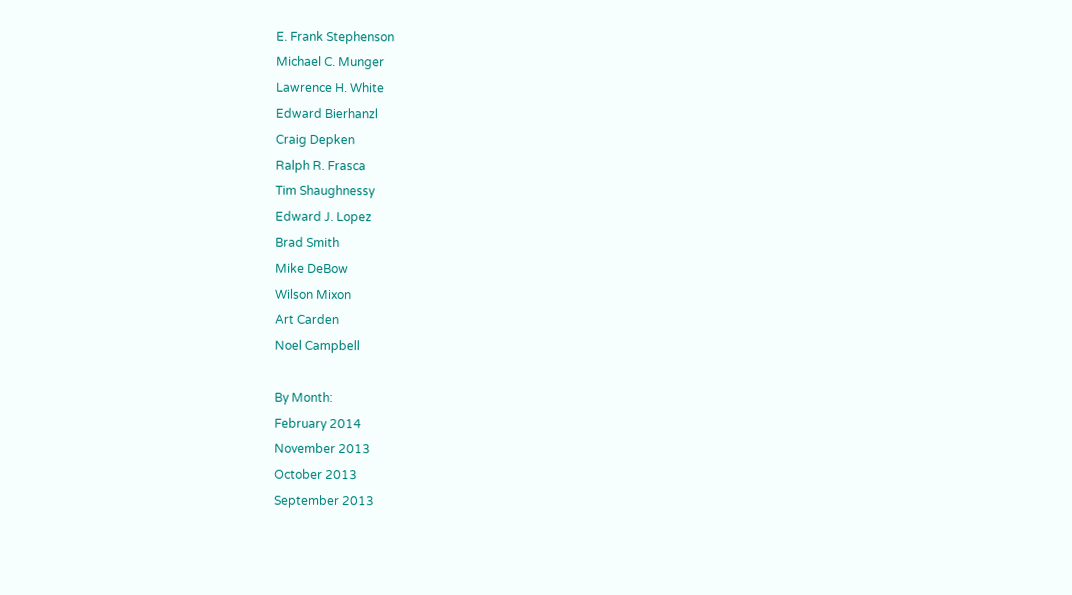E. Frank Stephenson
Michael C. Munger
Lawrence H. White
Edward Bierhanzl
Craig Depken
Ralph R. Frasca
Tim Shaughnessy
Edward J. Lopez
Brad Smith
Mike DeBow
Wilson Mixon
Art Carden
Noel Campbell

By Month:
February 2014
November 2013
October 2013
September 2013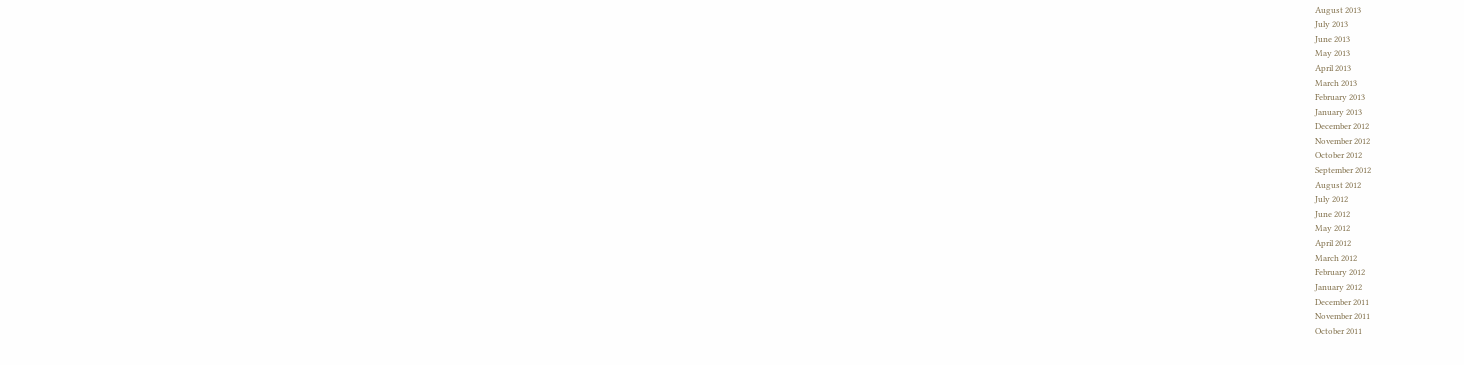August 2013
July 2013
June 2013
May 2013
April 2013
March 2013
February 2013
January 2013
December 2012
November 2012
October 2012
September 2012
August 2012
July 2012
June 2012
May 2012
April 2012
March 2012
February 2012
January 2012
December 2011
November 2011
October 2011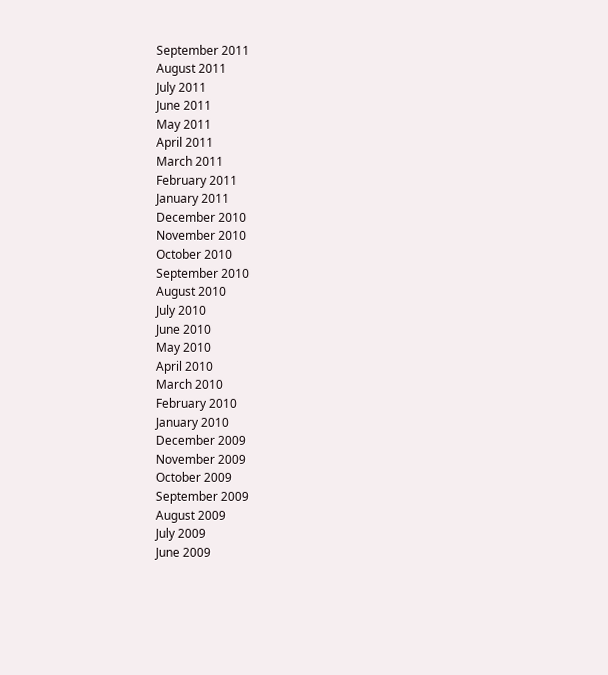September 2011
August 2011
July 2011
June 2011
May 2011
April 2011
March 2011
February 2011
January 2011
December 2010
November 2010
October 2010
September 2010
August 2010
July 2010
June 2010
May 2010
April 2010
March 2010
February 2010
January 2010
December 2009
November 2009
October 2009
September 2009
August 2009
July 2009
June 2009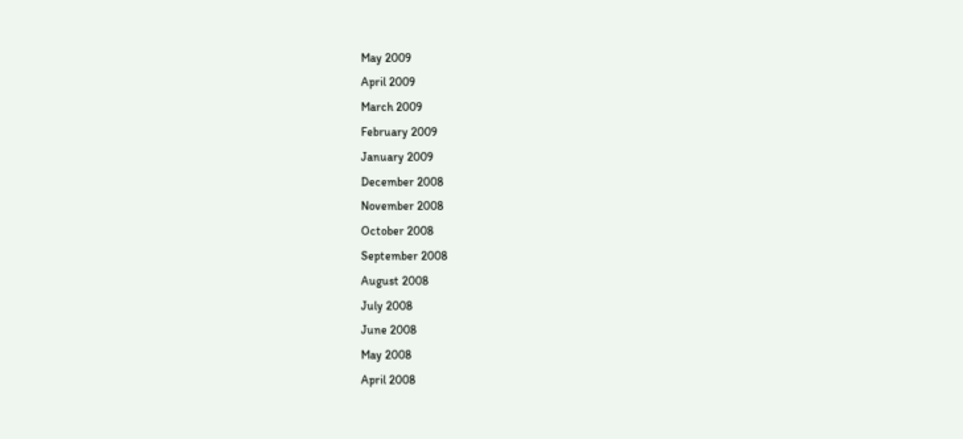May 2009
April 2009
March 2009
February 2009
January 2009
December 2008
November 2008
October 2008
September 2008
August 2008
July 2008
June 2008
May 2008
April 2008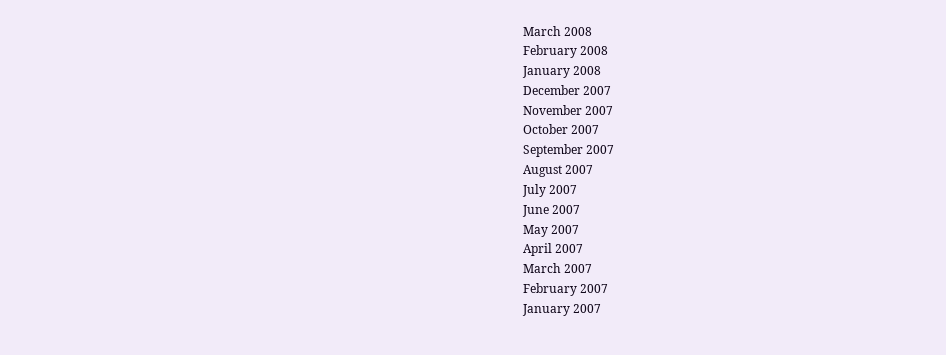March 2008
February 2008
January 2008
December 2007
November 2007
October 2007
September 2007
August 2007
July 2007
June 2007
May 2007
April 2007
March 2007
February 2007
January 2007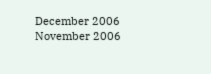December 2006
November 2006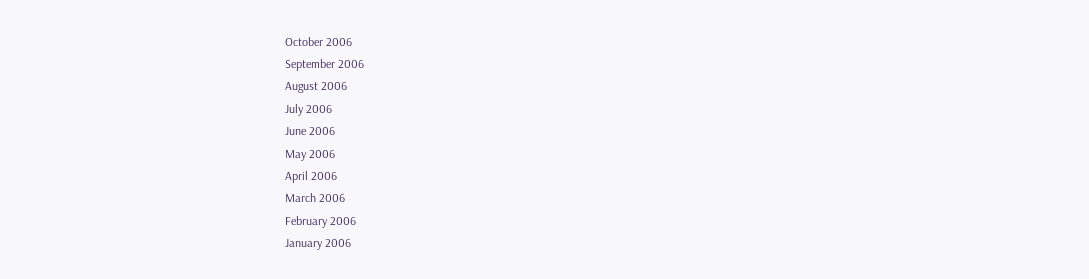October 2006
September 2006
August 2006
July 2006
June 2006
May 2006
April 2006
March 2006
February 2006
January 2006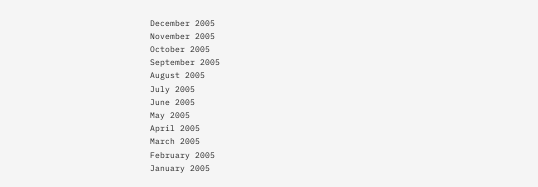December 2005
November 2005
October 2005
September 2005
August 2005
July 2005
June 2005
May 2005
April 2005
March 2005
February 2005
January 2005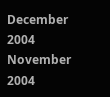December 2004
November 2004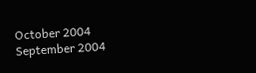October 2004
September 2004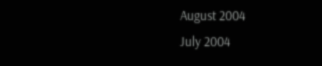August 2004
July 2004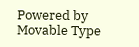Powered by
Movable Type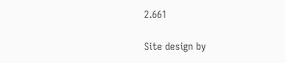2.661

Site design by